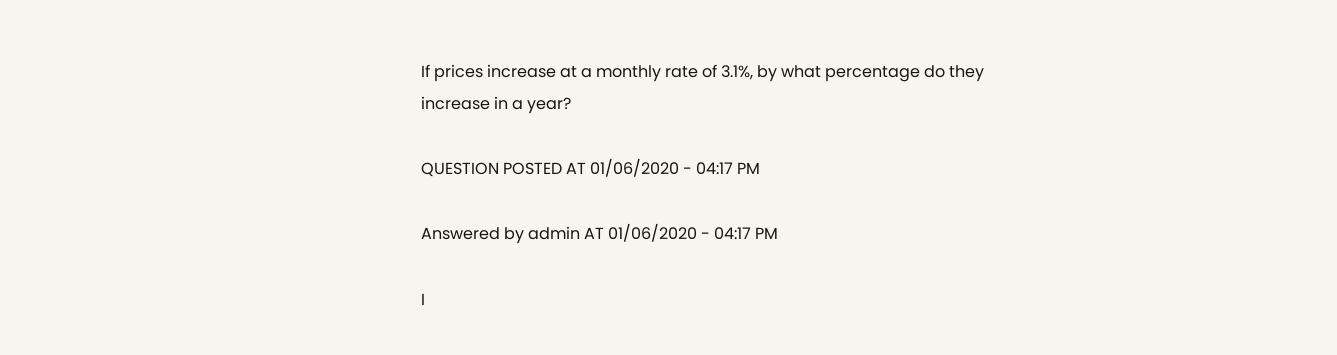If prices increase at a monthly rate of 3.1%, by what percentage do they increase in a year?

QUESTION POSTED AT 01/06/2020 - 04:17 PM

Answered by admin AT 01/06/2020 - 04:17 PM

I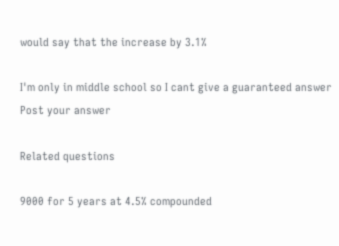would say that the increase by 3.1%

I'm only in middle school so I cant give a guaranteed answer
Post your answer

Related questions

9000 for 5 years at 4.5% compounded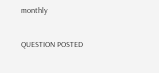monthly

QUESTION POSTED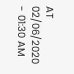AT 02/06/2020 - 01:30 AM